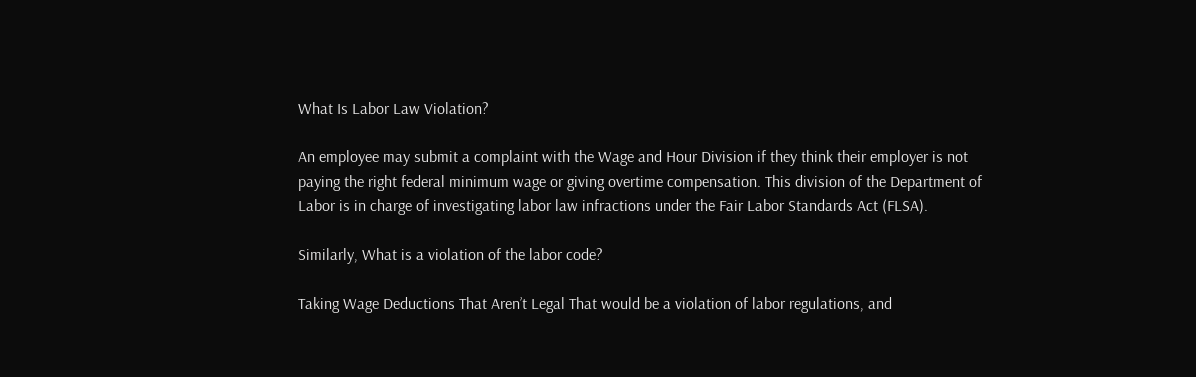What Is Labor Law Violation?

An employee may submit a complaint with the Wage and Hour Division if they think their employer is not paying the right federal minimum wage or giving overtime compensation. This division of the Department of Labor is in charge of investigating labor law infractions under the Fair Labor Standards Act (FLSA).

Similarly, What is a violation of the labor code?

Taking Wage Deductions That Aren’t Legal That would be a violation of labor regulations, and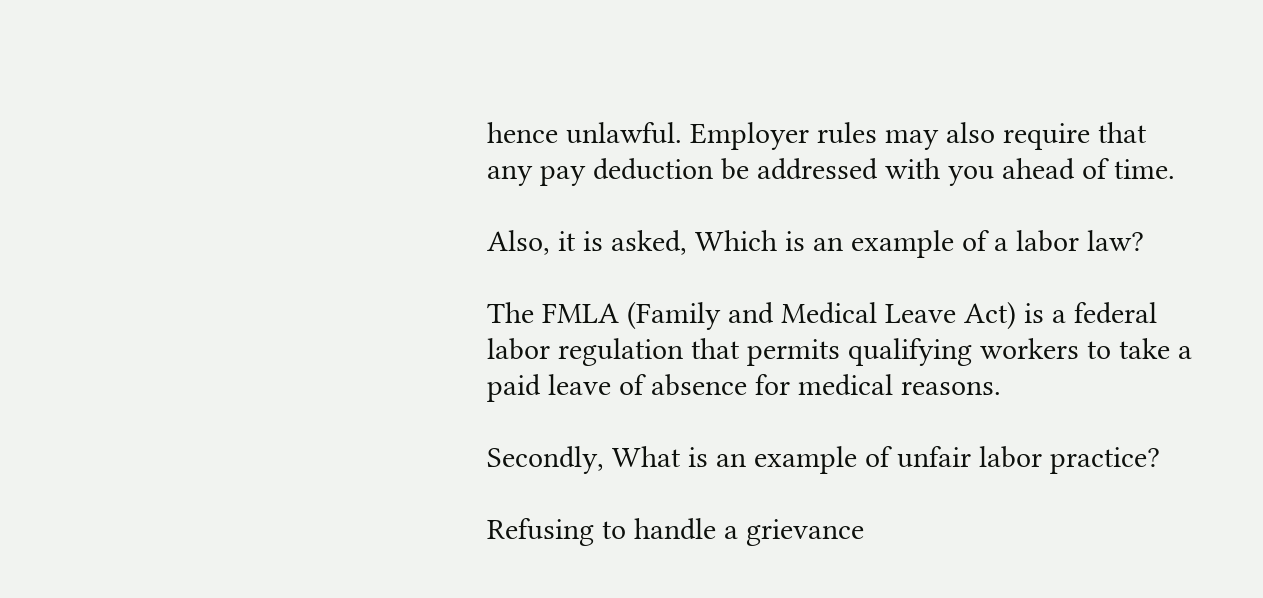hence unlawful. Employer rules may also require that any pay deduction be addressed with you ahead of time.

Also, it is asked, Which is an example of a labor law?

The FMLA (Family and Medical Leave Act) is a federal labor regulation that permits qualifying workers to take a paid leave of absence for medical reasons.

Secondly, What is an example of unfair labor practice?

Refusing to handle a grievance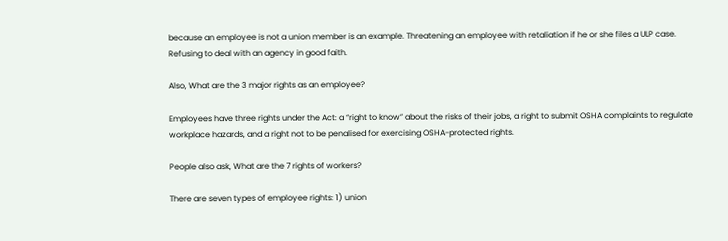because an employee is not a union member is an example. Threatening an employee with retaliation if he or she files a ULP case. Refusing to deal with an agency in good faith.

Also, What are the 3 major rights as an employee?

Employees have three rights under the Act: a “right to know” about the risks of their jobs, a right to submit OSHA complaints to regulate workplace hazards, and a right not to be penalised for exercising OSHA-protected rights.

People also ask, What are the 7 rights of workers?

There are seven types of employee rights: 1) union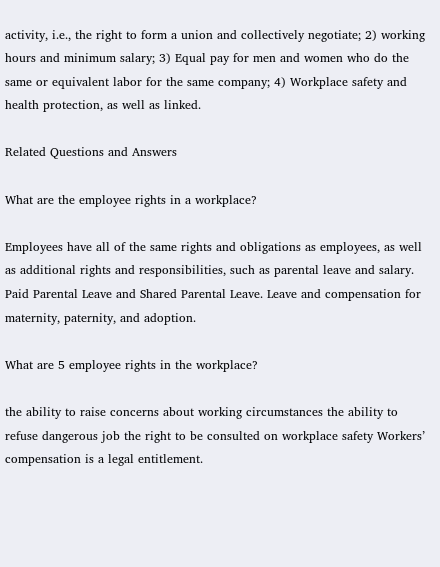activity, i.e., the right to form a union and collectively negotiate; 2) working hours and minimum salary; 3) Equal pay for men and women who do the same or equivalent labor for the same company; 4) Workplace safety and health protection, as well as linked.

Related Questions and Answers

What are the employee rights in a workplace?

Employees have all of the same rights and obligations as employees, as well as additional rights and responsibilities, such as parental leave and salary. Paid Parental Leave and Shared Parental Leave. Leave and compensation for maternity, paternity, and adoption.

What are 5 employee rights in the workplace?

the ability to raise concerns about working circumstances the ability to refuse dangerous job the right to be consulted on workplace safety Workers’ compensation is a legal entitlement.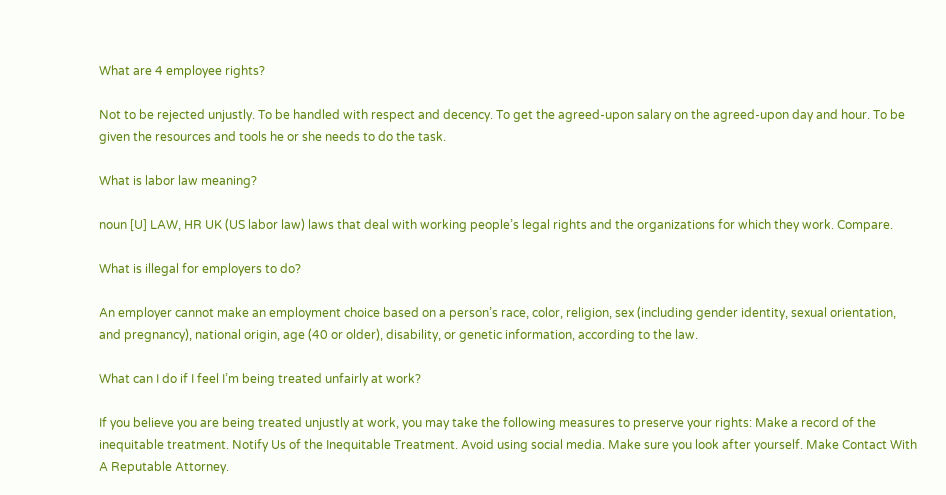What are 4 employee rights?

Not to be rejected unjustly. To be handled with respect and decency. To get the agreed-upon salary on the agreed-upon day and hour. To be given the resources and tools he or she needs to do the task.

What is labor law meaning?

noun [U] LAW, HR UK (US labor law) laws that deal with working people’s legal rights and the organizations for which they work. Compare.

What is illegal for employers to do?

An employer cannot make an employment choice based on a person’s race, color, religion, sex (including gender identity, sexual orientation, and pregnancy), national origin, age (40 or older), disability, or genetic information, according to the law.

What can I do if I feel I’m being treated unfairly at work?

If you believe you are being treated unjustly at work, you may take the following measures to preserve your rights: Make a record of the inequitable treatment. Notify Us of the Inequitable Treatment. Avoid using social media. Make sure you look after yourself. Make Contact With A Reputable Attorney.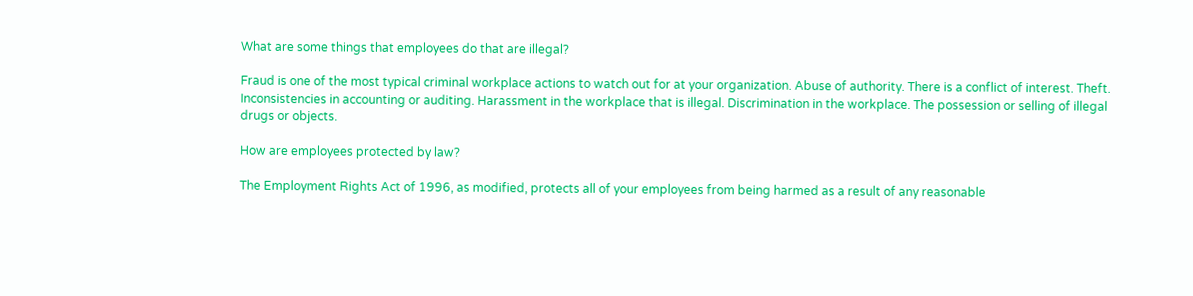What are some things that employees do that are illegal?

Fraud is one of the most typical criminal workplace actions to watch out for at your organization. Abuse of authority. There is a conflict of interest. Theft. Inconsistencies in accounting or auditing. Harassment in the workplace that is illegal. Discrimination in the workplace. The possession or selling of illegal drugs or objects.

How are employees protected by law?

The Employment Rights Act of 1996, as modified, protects all of your employees from being harmed as a result of any reasonable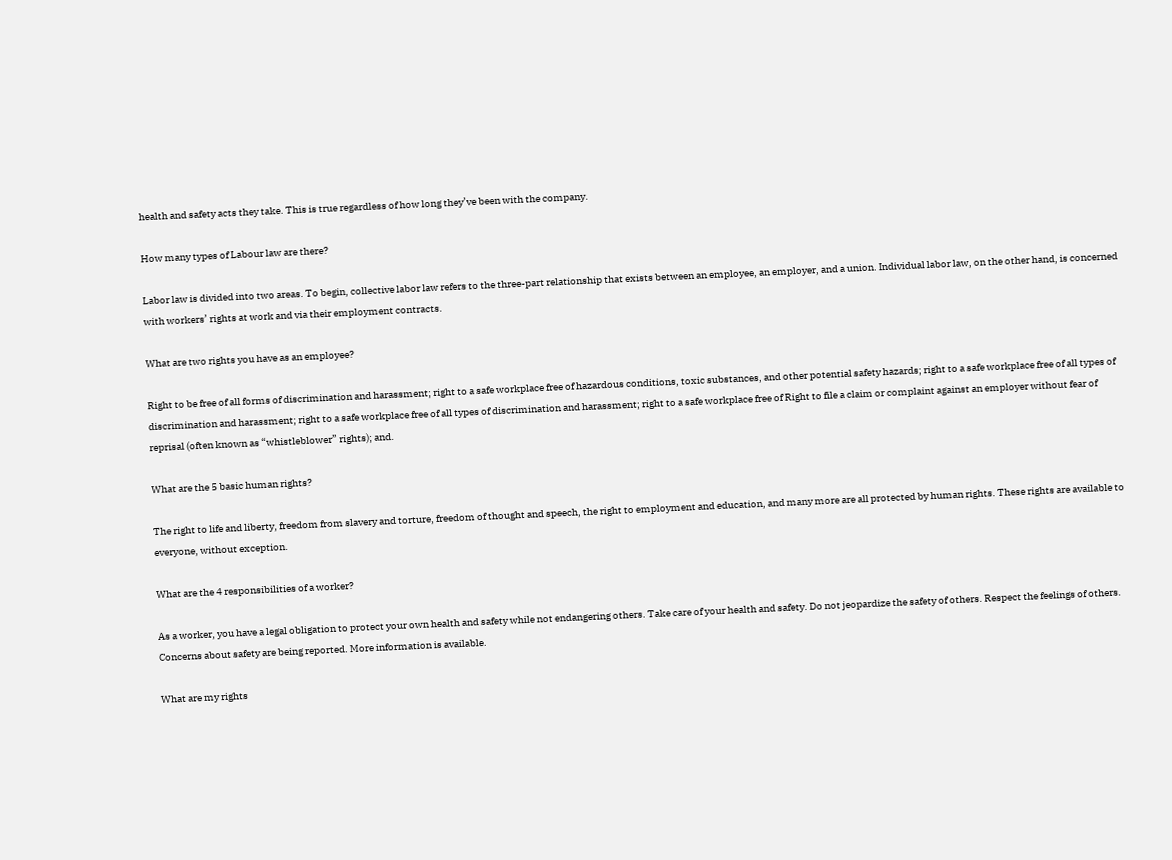health and safety acts they take. This is true regardless of how long they’ve been with the company.

How many types of Labour law are there?

Labor law is divided into two areas. To begin, collective labor law refers to the three-part relationship that exists between an employee, an employer, and a union. Individual labor law, on the other hand, is concerned with workers’ rights at work and via their employment contracts.

What are two rights you have as an employee?

Right to be free of all forms of discrimination and harassment; right to a safe workplace free of hazardous conditions, toxic substances, and other potential safety hazards; right to a safe workplace free of all types of discrimination and harassment; right to a safe workplace free of all types of discrimination and harassment; right to a safe workplace free of Right to file a claim or complaint against an employer without fear of reprisal (often known as “whistleblower” rights); and.

What are the 5 basic human rights?

The right to life and liberty, freedom from slavery and torture, freedom of thought and speech, the right to employment and education, and many more are all protected by human rights. These rights are available to everyone, without exception.

What are the 4 responsibilities of a worker?

As a worker, you have a legal obligation to protect your own health and safety while not endangering others. Take care of your health and safety. Do not jeopardize the safety of others. Respect the feelings of others. Concerns about safety are being reported. More information is available.

What are my rights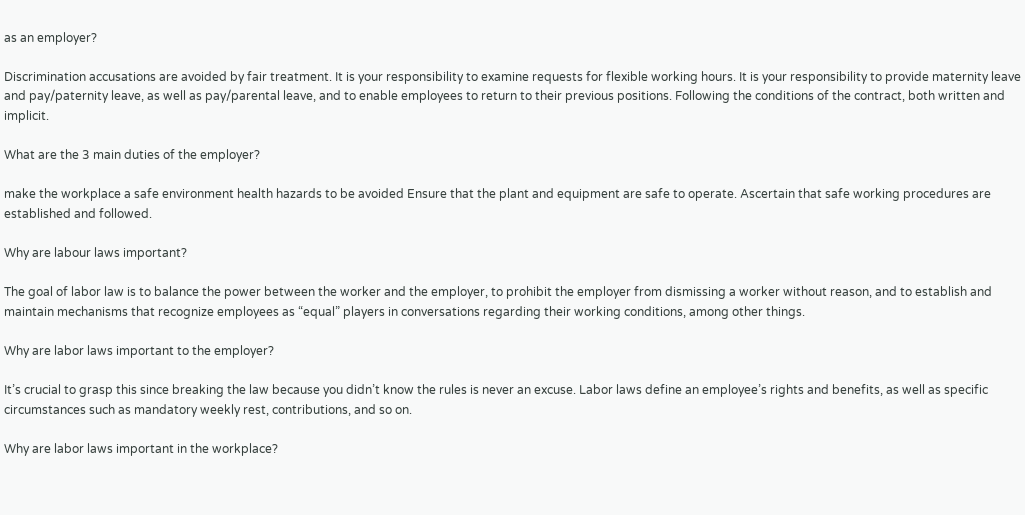as an employer?

Discrimination accusations are avoided by fair treatment. It is your responsibility to examine requests for flexible working hours. It is your responsibility to provide maternity leave and pay/paternity leave, as well as pay/parental leave, and to enable employees to return to their previous positions. Following the conditions of the contract, both written and implicit.

What are the 3 main duties of the employer?

make the workplace a safe environment health hazards to be avoided Ensure that the plant and equipment are safe to operate. Ascertain that safe working procedures are established and followed.

Why are labour laws important?

The goal of labor law is to balance the power between the worker and the employer, to prohibit the employer from dismissing a worker without reason, and to establish and maintain mechanisms that recognize employees as “equal” players in conversations regarding their working conditions, among other things.

Why are labor laws important to the employer?

It’s crucial to grasp this since breaking the law because you didn’t know the rules is never an excuse. Labor laws define an employee’s rights and benefits, as well as specific circumstances such as mandatory weekly rest, contributions, and so on.

Why are labor laws important in the workplace?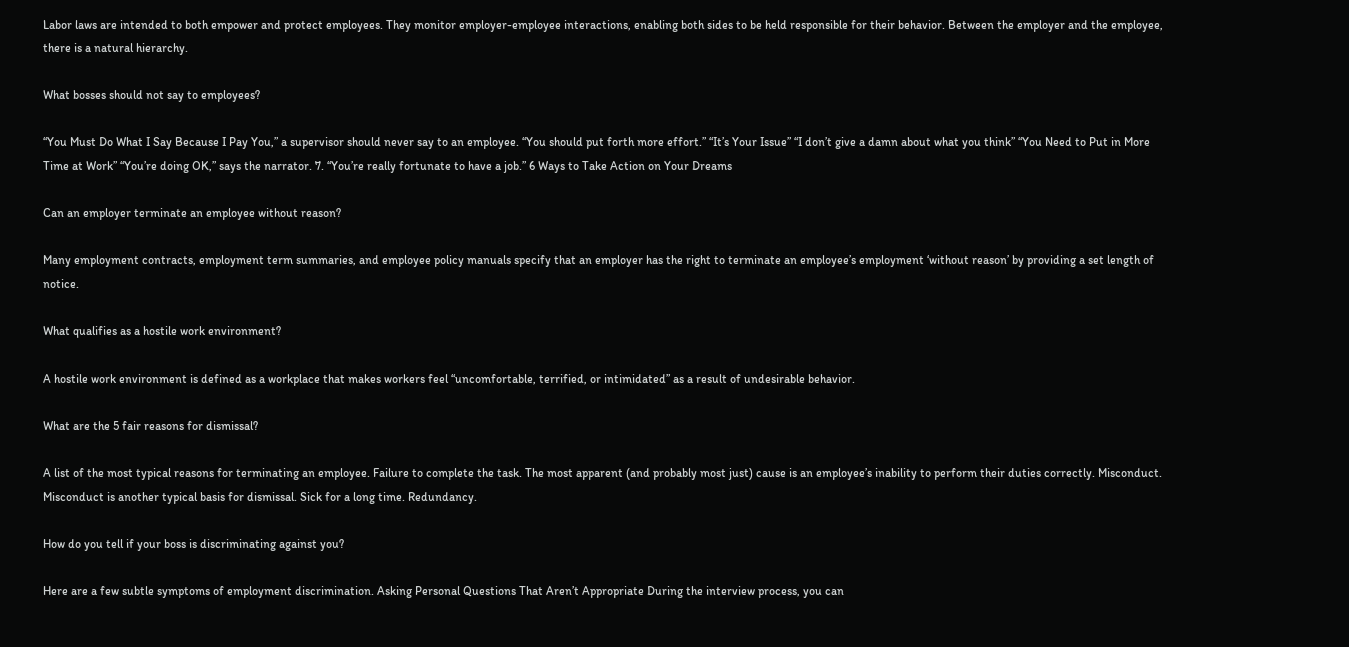Labor laws are intended to both empower and protect employees. They monitor employer-employee interactions, enabling both sides to be held responsible for their behavior. Between the employer and the employee, there is a natural hierarchy.

What bosses should not say to employees?

“You Must Do What I Say Because I Pay You,” a supervisor should never say to an employee. “You should put forth more effort.” “It’s Your Issue” “I don’t give a damn about what you think” “You Need to Put in More Time at Work” “You’re doing OK,” says the narrator. 7. “You’re really fortunate to have a job.” 6 Ways to Take Action on Your Dreams

Can an employer terminate an employee without reason?

Many employment contracts, employment term summaries, and employee policy manuals specify that an employer has the right to terminate an employee’s employment ‘without reason’ by providing a set length of notice.

What qualifies as a hostile work environment?

A hostile work environment is defined as a workplace that makes workers feel “uncomfortable, terrified, or intimidated” as a result of undesirable behavior.

What are the 5 fair reasons for dismissal?

A list of the most typical reasons for terminating an employee. Failure to complete the task. The most apparent (and probably most just) cause is an employee’s inability to perform their duties correctly. Misconduct. Misconduct is another typical basis for dismissal. Sick for a long time. Redundancy.

How do you tell if your boss is discriminating against you?

Here are a few subtle symptoms of employment discrimination. Asking Personal Questions That Aren’t Appropriate During the interview process, you can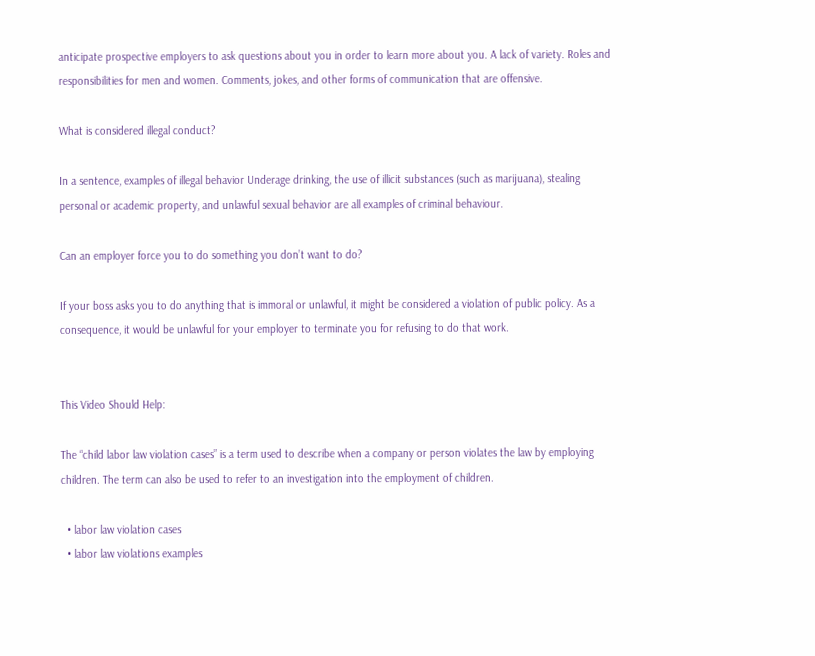anticipate prospective employers to ask questions about you in order to learn more about you. A lack of variety. Roles and responsibilities for men and women. Comments, jokes, and other forms of communication that are offensive.

What is considered illegal conduct?

In a sentence, examples of illegal behavior Underage drinking, the use of illicit substances (such as marijuana), stealing personal or academic property, and unlawful sexual behavior are all examples of criminal behaviour.

Can an employer force you to do something you don’t want to do?

If your boss asks you to do anything that is immoral or unlawful, it might be considered a violation of public policy. As a consequence, it would be unlawful for your employer to terminate you for refusing to do that work.


This Video Should Help:

The “child labor law violation cases” is a term used to describe when a company or person violates the law by employing children. The term can also be used to refer to an investigation into the employment of children.

  • labor law violation cases
  • labor law violations examples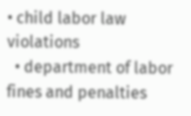• child labor law violations
  • department of labor fines and penalties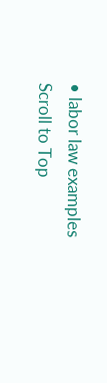• labor law examples
Scroll to Top